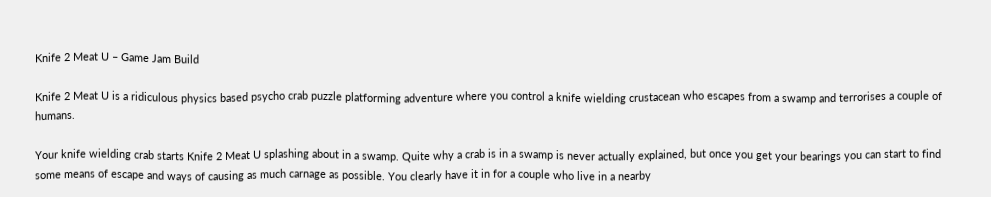Knife 2 Meat U – Game Jam Build

Knife 2 Meat U is a ridiculous physics based psycho crab puzzle platforming adventure where you control a knife wielding crustacean who escapes from a swamp and terrorises a couple of humans.

Your knife wielding crab starts Knife 2 Meat U splashing about in a swamp. Quite why a crab is in a swamp is never actually explained, but once you get your bearings you can start to find some means of escape and ways of causing as much carnage as possible. You clearly have it in for a couple who live in a nearby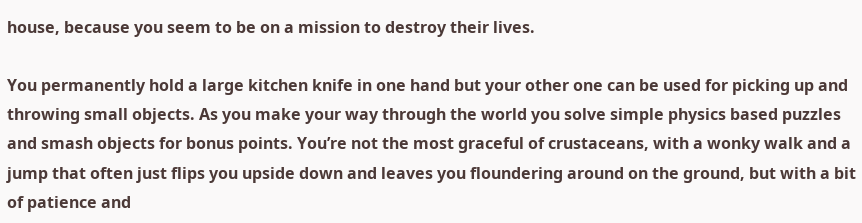house, because you seem to be on a mission to destroy their lives.

You permanently hold a large kitchen knife in one hand but your other one can be used for picking up and throwing small objects. As you make your way through the world you solve simple physics based puzzles and smash objects for bonus points. You’re not the most graceful of crustaceans, with a wonky walk and a jump that often just flips you upside down and leaves you floundering around on the ground, but with a bit of patience and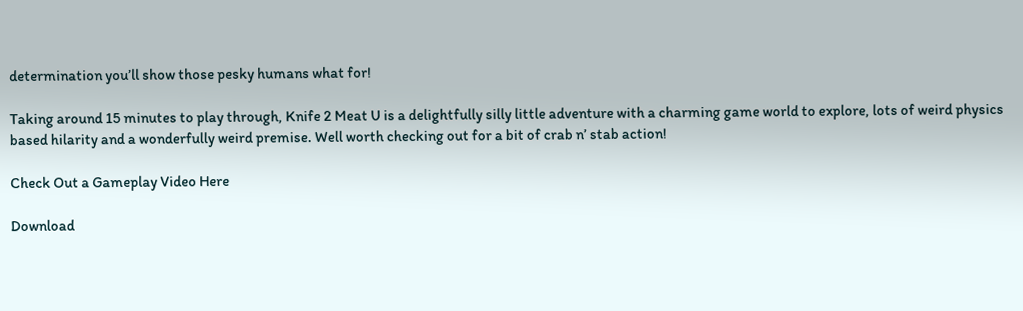determination you’ll show those pesky humans what for!

Taking around 15 minutes to play through, Knife 2 Meat U is a delightfully silly little adventure with a charming game world to explore, lots of weird physics based hilarity and a wonderfully weird premise. Well worth checking out for a bit of crab n’ stab action!

Check Out a Gameplay Video Here

Download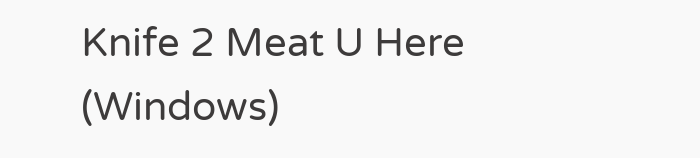Knife 2 Meat U Here (Windows)